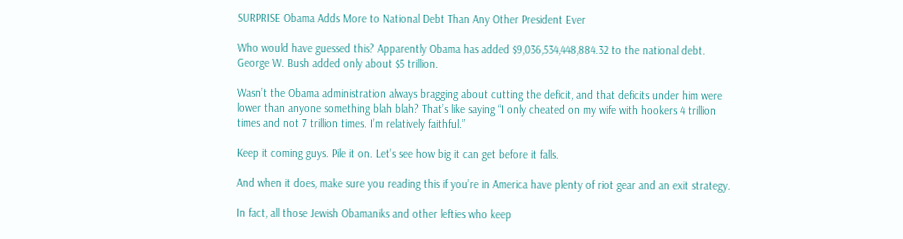SURPRISE Obama Adds More to National Debt Than Any Other President Ever

Who would have guessed this? Apparently Obama has added $9,036,534,448,884.32 to the national debt. George W. Bush added only about $5 trillion.

Wasn’t the Obama administration always bragging about cutting the deficit, and that deficits under him were lower than anyone something blah blah? That’s like saying “I only cheated on my wife with hookers 4 trillion times and not 7 trillion times. I’m relatively faithful.”

Keep it coming guys. Pile it on. Let’s see how big it can get before it falls.

And when it does, make sure you reading this if you’re in America have plenty of riot gear and an exit strategy.

In fact, all those Jewish Obamaniks and other lefties who keep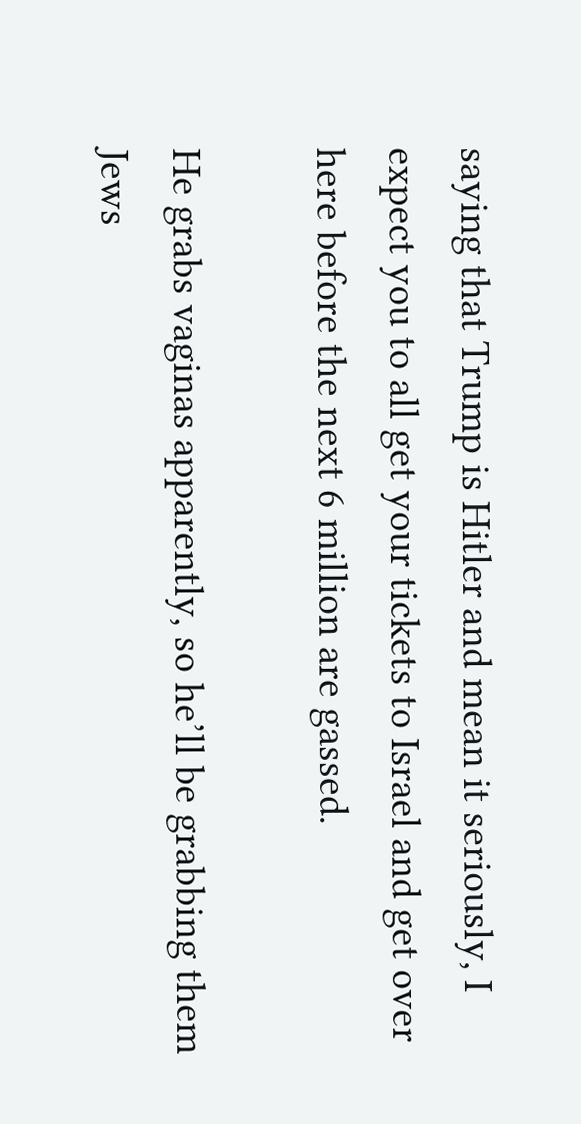saying that Trump is Hitler and mean it seriously, I expect you to all get your tickets to Israel and get over here before the next 6 million are gassed.

He grabs vaginas apparently, so he’ll be grabbing them Jews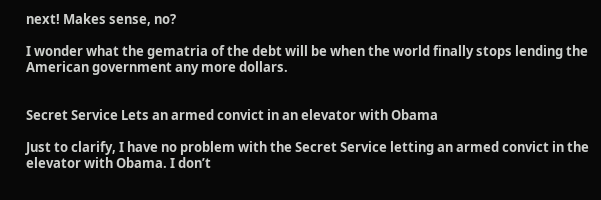next! Makes sense, no?

I wonder what the gematria of the debt will be when the world finally stops lending the American government any more dollars.


Secret Service Lets an armed convict in an elevator with Obama

Just to clarify, I have no problem with the Secret Service letting an armed convict in the elevator with Obama. I don’t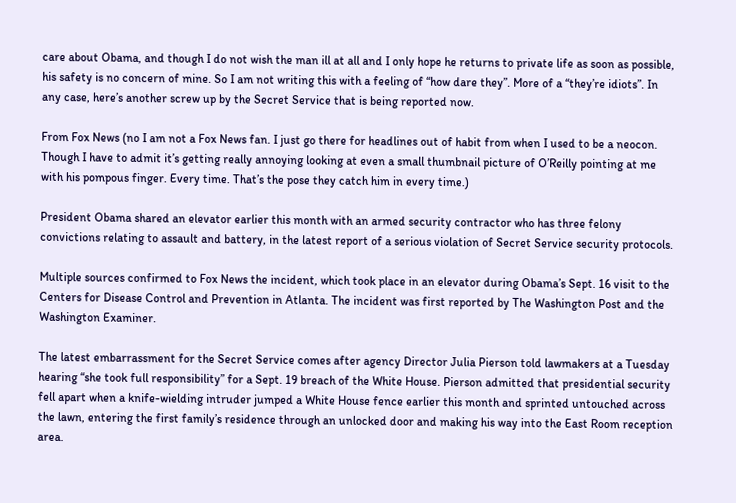care about Obama, and though I do not wish the man ill at all and I only hope he returns to private life as soon as possible, his safety is no concern of mine. So I am not writing this with a feeling of “how dare they”. More of a “they’re idiots”. In any case, here’s another screw up by the Secret Service that is being reported now.

From Fox News (no I am not a Fox News fan. I just go there for headlines out of habit from when I used to be a neocon. Though I have to admit it’s getting really annoying looking at even a small thumbnail picture of O’Reilly pointing at me with his pompous finger. Every time. That’s the pose they catch him in every time.)

President Obama shared an elevator earlier this month with an armed security contractor who has three felony convictions relating to assault and battery, in the latest report of a serious violation of Secret Service security protocols.

Multiple sources confirmed to Fox News the incident, which took place in an elevator during Obama’s Sept. 16 visit to the Centers for Disease Control and Prevention in Atlanta. The incident was first reported by The Washington Post and the Washington Examiner.

The latest embarrassment for the Secret Service comes after agency Director Julia Pierson told lawmakers at a Tuesday hearing “she took full responsibility” for a Sept. 19 breach of the White House. Pierson admitted that presidential security fell apart when a knife-wielding intruder jumped a White House fence earlier this month and sprinted untouched across the lawn, entering the first family’s residence through an unlocked door and making his way into the East Room reception area.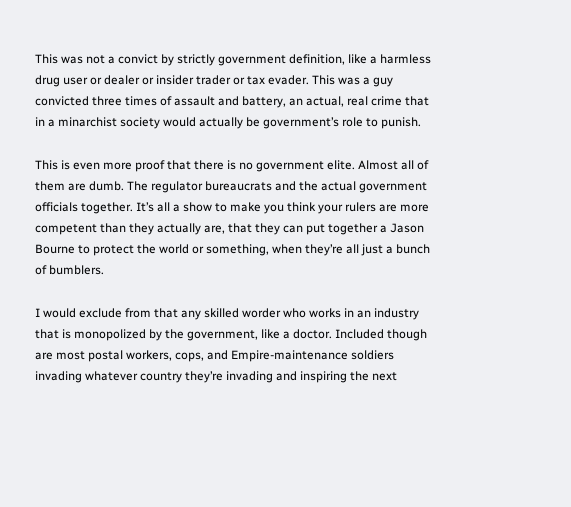This was not a convict by strictly government definition, like a harmless drug user or dealer or insider trader or tax evader. This was a guy convicted three times of assault and battery, an actual, real crime that in a minarchist society would actually be government’s role to punish.

This is even more proof that there is no government elite. Almost all of them are dumb. The regulator bureaucrats and the actual government officials together. It’s all a show to make you think your rulers are more competent than they actually are, that they can put together a Jason Bourne to protect the world or something, when they’re all just a bunch of bumblers.

I would exclude from that any skilled worder who works in an industry that is monopolized by the government, like a doctor. Included though are most postal workers, cops, and Empire-maintenance soldiers invading whatever country they’re invading and inspiring the next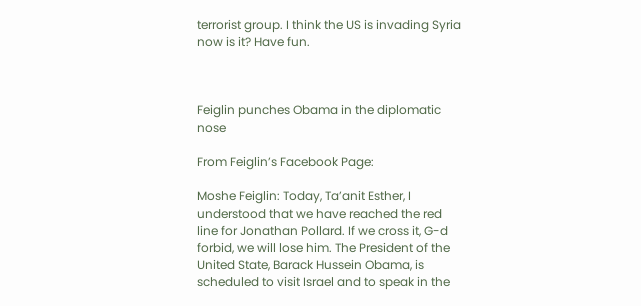terrorist group. I think the US is invading Syria now is it? Have fun.



Feiglin punches Obama in the diplomatic nose

From Feiglin’s Facebook Page:

Moshe Feiglin: Today, Ta’anit Esther, I understood that we have reached the red line for Jonathan Pollard. If we cross it, G-d forbid, we will lose him. The President of the United State, Barack Hussein Obama, is scheduled to visit Israel and to speak in the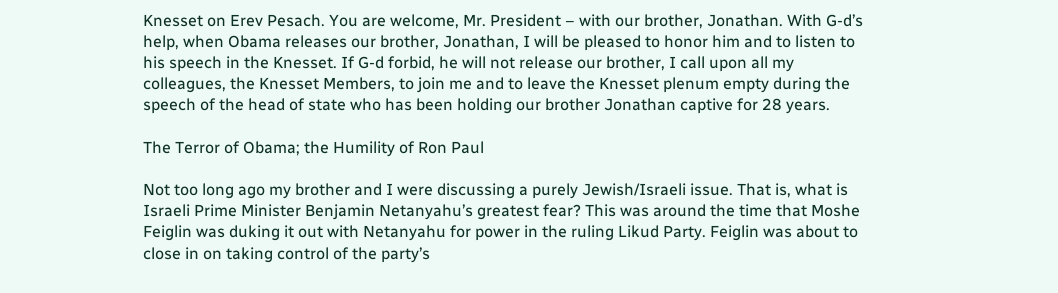Knesset on Erev Pesach. You are welcome, Mr. President – with our brother, Jonathan. With G-d’s help, when Obama releases our brother, Jonathan, I will be pleased to honor him and to listen to his speech in the Knesset. If G-d forbid, he will not release our brother, I call upon all my colleagues, the Knesset Members, to join me and to leave the Knesset plenum empty during the speech of the head of state who has been holding our brother Jonathan captive for 28 years.

The Terror of Obama; the Humility of Ron Paul

Not too long ago my brother and I were discussing a purely Jewish/Israeli issue. That is, what is Israeli Prime Minister Benjamin Netanyahu’s greatest fear? This was around the time that Moshe Feiglin was duking it out with Netanyahu for power in the ruling Likud Party. Feiglin was about to close in on taking control of the party’s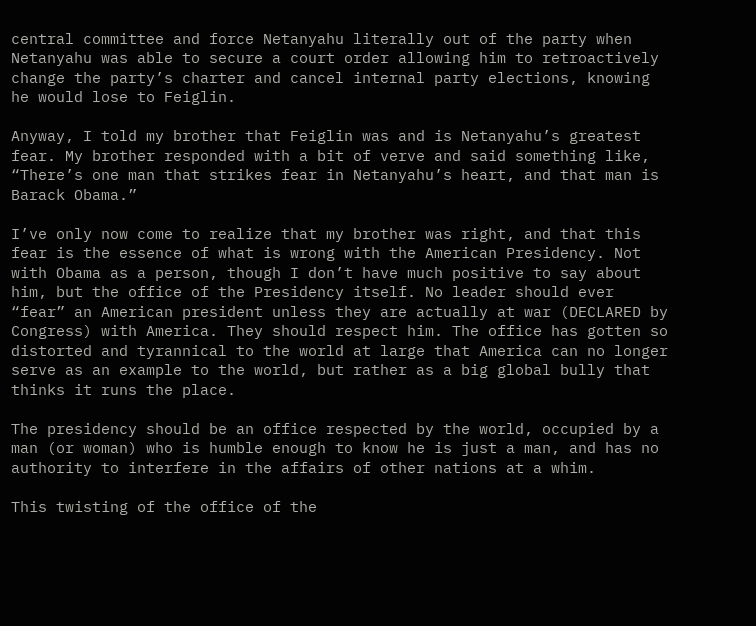central committee and force Netanyahu literally out of the party when Netanyahu was able to secure a court order allowing him to retroactively change the party’s charter and cancel internal party elections, knowing he would lose to Feiglin.

Anyway, I told my brother that Feiglin was and is Netanyahu’s greatest fear. My brother responded with a bit of verve and said something like, “There’s one man that strikes fear in Netanyahu’s heart, and that man is Barack Obama.”

I’ve only now come to realize that my brother was right, and that this fear is the essence of what is wrong with the American Presidency. Not with Obama as a person, though I don’t have much positive to say about him, but the office of the Presidency itself. No leader should ever “fear” an American president unless they are actually at war (DECLARED by Congress) with America. They should respect him. The office has gotten so distorted and tyrannical to the world at large that America can no longer serve as an example to the world, but rather as a big global bully that thinks it runs the place.

The presidency should be an office respected by the world, occupied by a man (or woman) who is humble enough to know he is just a man, and has no authority to interfere in the affairs of other nations at a whim.

This twisting of the office of the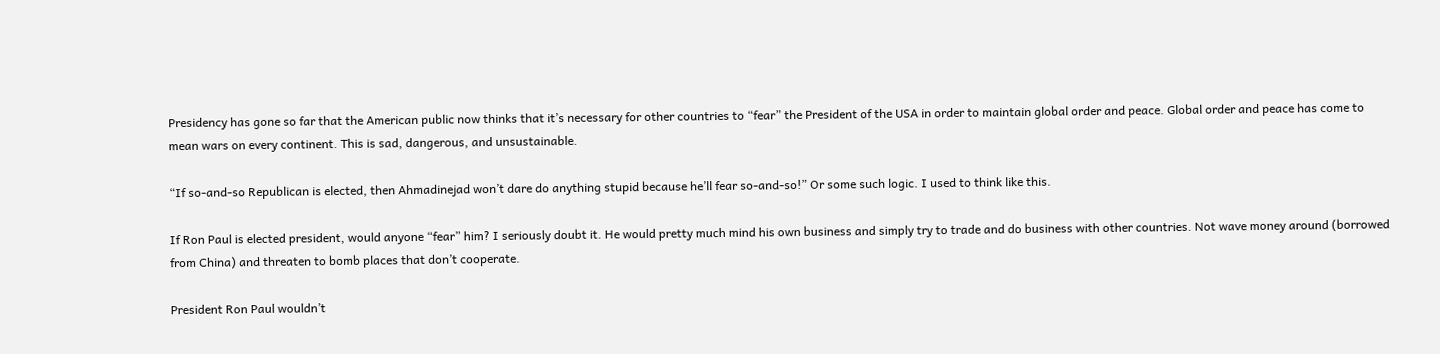Presidency has gone so far that the American public now thinks that it’s necessary for other countries to “fear” the President of the USA in order to maintain global order and peace. Global order and peace has come to mean wars on every continent. This is sad, dangerous, and unsustainable.

“If so-and-so Republican is elected, then Ahmadinejad won’t dare do anything stupid because he’ll fear so-and-so!” Or some such logic. I used to think like this.

If Ron Paul is elected president, would anyone “fear” him? I seriously doubt it. He would pretty much mind his own business and simply try to trade and do business with other countries. Not wave money around (borrowed from China) and threaten to bomb places that don’t cooperate.

President Ron Paul wouldn’t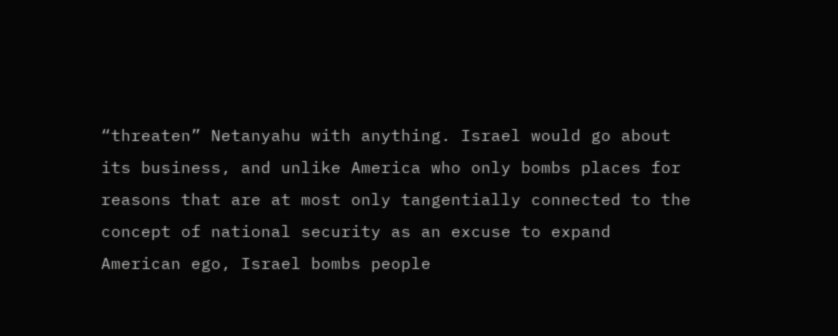“threaten” Netanyahu with anything. Israel would go about its business, and unlike America who only bombs places for reasons that are at most only tangentially connected to the concept of national security as an excuse to expand American ego, Israel bombs people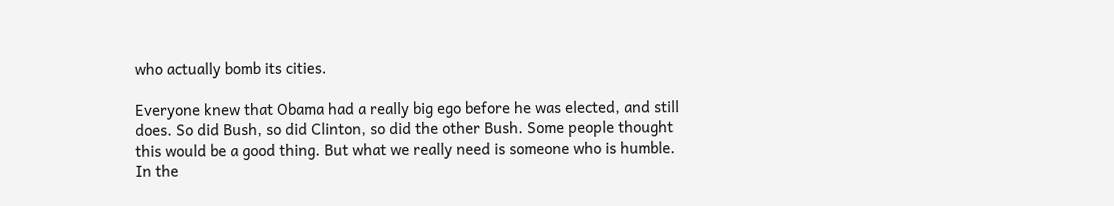who actually bomb its cities.

Everyone knew that Obama had a really big ego before he was elected, and still does. So did Bush, so did Clinton, so did the other Bush. Some people thought this would be a good thing. But what we really need is someone who is humble. In the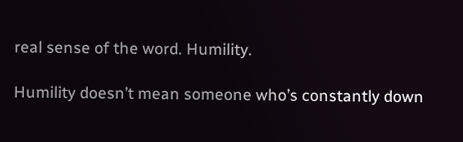real sense of the word. Humility.

Humility doesn’t mean someone who’s constantly down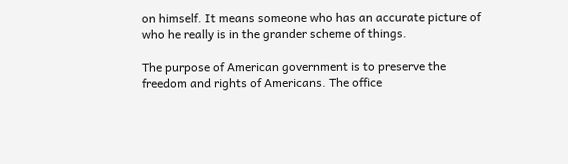on himself. It means someone who has an accurate picture of who he really is in the grander scheme of things.

The purpose of American government is to preserve the freedom and rights of Americans. The office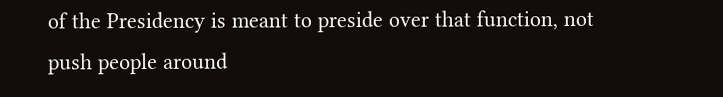of the Presidency is meant to preside over that function, not push people around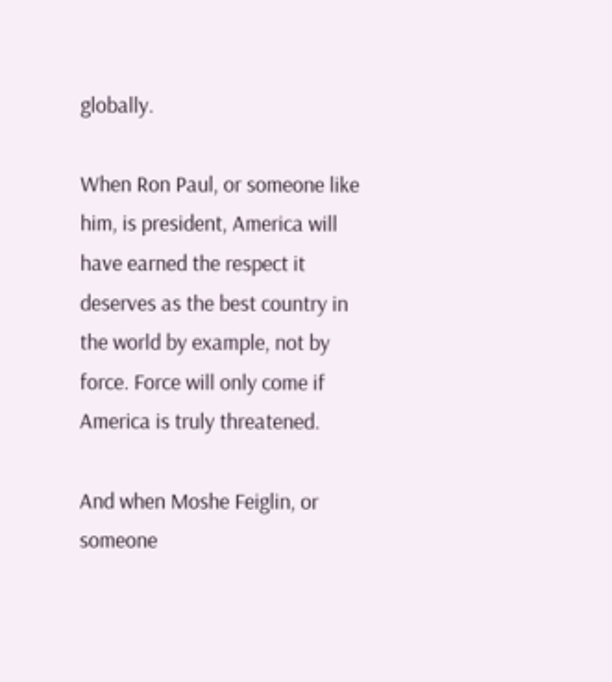globally.

When Ron Paul, or someone like him, is president, America will have earned the respect it deserves as the best country in the world by example, not by force. Force will only come if America is truly threatened.

And when Moshe Feiglin, or someone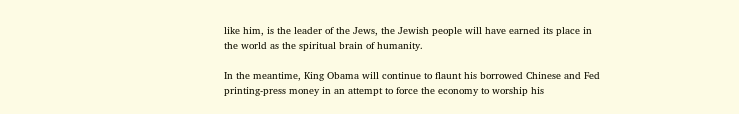like him, is the leader of the Jews, the Jewish people will have earned its place in the world as the spiritual brain of humanity.

In the meantime, King Obama will continue to flaunt his borrowed Chinese and Fed printing-press money in an attempt to force the economy to worship his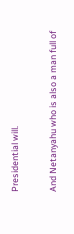Presidential will.

And Netanyahu who is also a man full of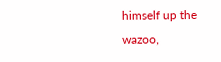himself up the wazoo,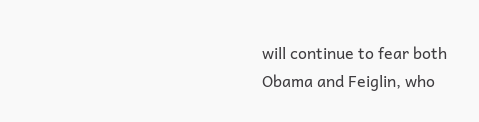will continue to fear both Obama and Feiglin, who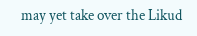may yet take over the Likud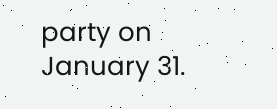party on January 31.